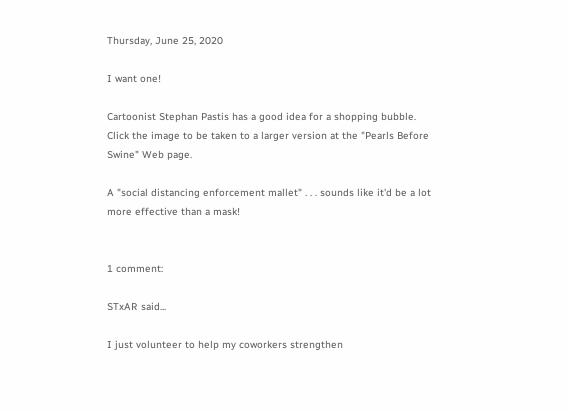Thursday, June 25, 2020

I want one!

Cartoonist Stephan Pastis has a good idea for a shopping bubble.  Click the image to be taken to a larger version at the "Pearls Before Swine" Web page.

A "social distancing enforcement mallet" . . . sounds like it'd be a lot more effective than a mask!


1 comment:

STxAR said...

I just volunteer to help my coworkers strengthen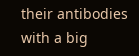their antibodies with a big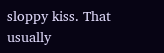sloppy kiss. That usually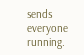sends everyone running.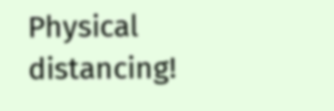Physical distancing!